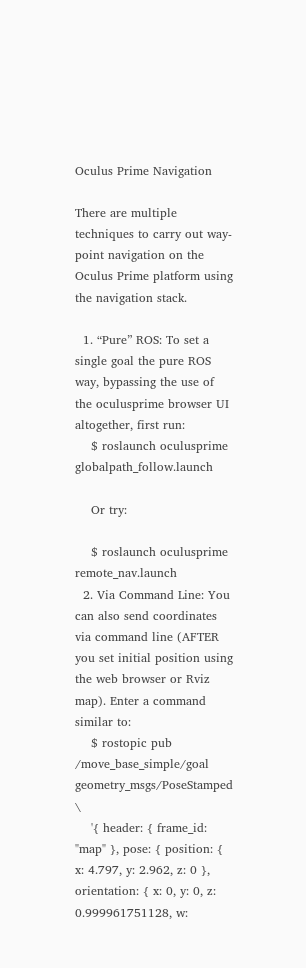Oculus Prime Navigation

There are multiple techniques to carry out way-point navigation on the Oculus Prime platform using the navigation stack.

  1. “Pure” ROS: To set a single goal the pure ROS way, bypassing the use of the oculusprime browser UI altogether, first run:
    $ roslaunch oculusprime globalpath_follow.launch

    Or try:

    $ roslaunch oculusprime remote_nav.launch
  2. Via Command Line: You can also send coordinates via command line (AFTER you set initial position using the web browser or Rviz map). Enter a command similar to:
    $ rostopic pub /move_base_simple/goal geometry_msgs/PoseStamped \
    '{ header: { frame_id: "map" }, pose: { position: { x: 4.797, y: 2.962, z: 0 }, orientation: { x: 0, y: 0, z: 0.999961751128, w: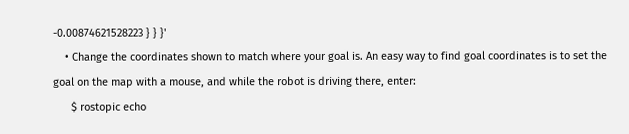-0.00874621528223 } } }'
    • Change the coordinates shown to match where your goal is. An easy way to find goal coordinates is to set the goal on the map with a mouse, and while the robot is driving there, enter:
      $ rostopic echo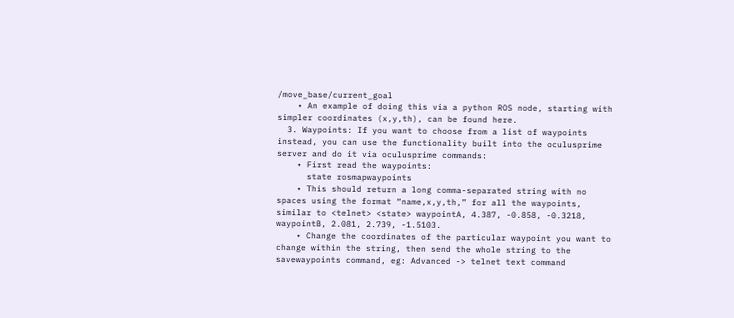/move_base/current_goal
    • An example of doing this via a python ROS node, starting with simpler coordinates (x,y,th), can be found here.
  3. Waypoints: If you want to choose from a list of waypoints instead, you can use the functionality built into the oculusprime server and do it via oculusprime commands:
    • First read the waypoints:
      state rosmapwaypoints
    • This should return a long comma-separated string with no spaces using the format “name,x,y,th,” for all the waypoints, similar to <telnet> <state> waypointA, 4.387, -0.858, -0.3218, waypointB, 2.081, 2.739, -1.5103.
    • Change the coordinates of the particular waypoint you want to change within the string, then send the whole string to the savewaypoints command, eg: Advanced -> telnet text command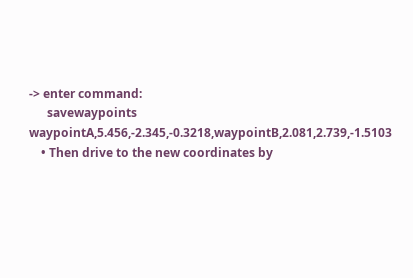-> enter command:
      savewaypoints waypointA,5.456,-2.345,-0.3218,waypointB,2.081,2.739,-1.5103
    • Then drive to the new coordinates by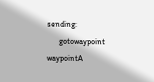sending:
      gotowaypoint waypointA